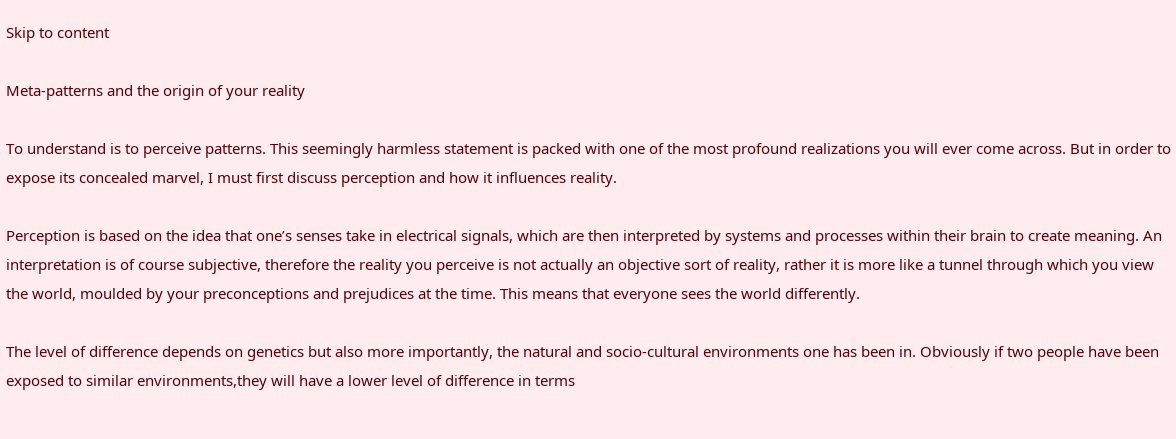Skip to content

Meta-patterns and the origin of your reality

To understand is to perceive patterns. This seemingly harmless statement is packed with one of the most profound realizations you will ever come across. But in order to expose its concealed marvel, I must first discuss perception and how it influences reality.

Perception is based on the idea that one’s senses take in electrical signals, which are then interpreted by systems and processes within their brain to create meaning. An interpretation is of course subjective, therefore the reality you perceive is not actually an objective sort of reality, rather it is more like a tunnel through which you view the world, moulded by your preconceptions and prejudices at the time. This means that everyone sees the world differently.

The level of difference depends on genetics but also more importantly, the natural and socio-cultural environments one has been in. Obviously if two people have been exposed to similar environments,they will have a lower level of difference in terms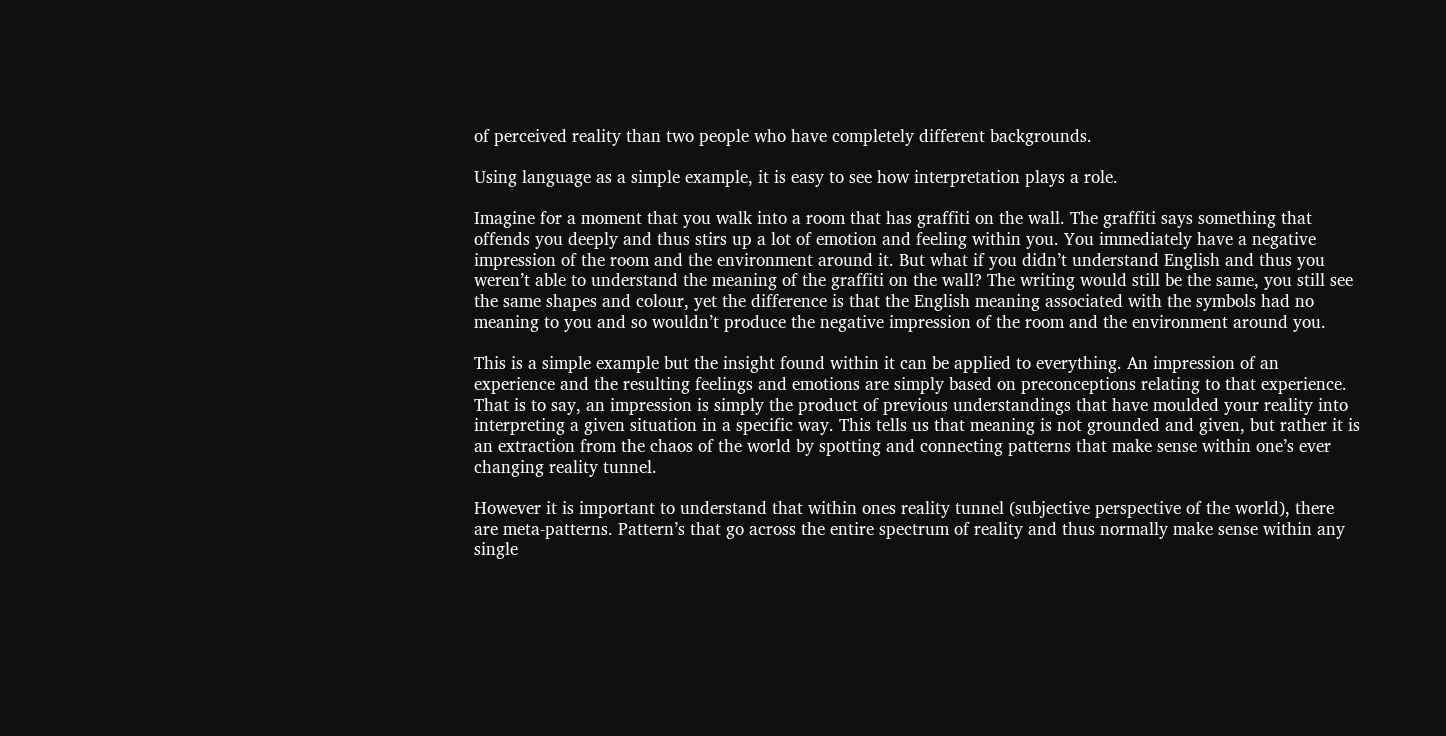of perceived reality than two people who have completely different backgrounds.

Using language as a simple example, it is easy to see how interpretation plays a role.

Imagine for a moment that you walk into a room that has graffiti on the wall. The graffiti says something that offends you deeply and thus stirs up a lot of emotion and feeling within you. You immediately have a negative impression of the room and the environment around it. But what if you didn’t understand English and thus you weren’t able to understand the meaning of the graffiti on the wall? The writing would still be the same, you still see the same shapes and colour, yet the difference is that the English meaning associated with the symbols had no meaning to you and so wouldn’t produce the negative impression of the room and the environment around you.

This is a simple example but the insight found within it can be applied to everything. An impression of an experience and the resulting feelings and emotions are simply based on preconceptions relating to that experience. That is to say, an impression is simply the product of previous understandings that have moulded your reality into interpreting a given situation in a specific way. This tells us that meaning is not grounded and given, but rather it is an extraction from the chaos of the world by spotting and connecting patterns that make sense within one’s ever changing reality tunnel.

However it is important to understand that within ones reality tunnel (subjective perspective of the world), there are meta-patterns. Pattern’s that go across the entire spectrum of reality and thus normally make sense within any single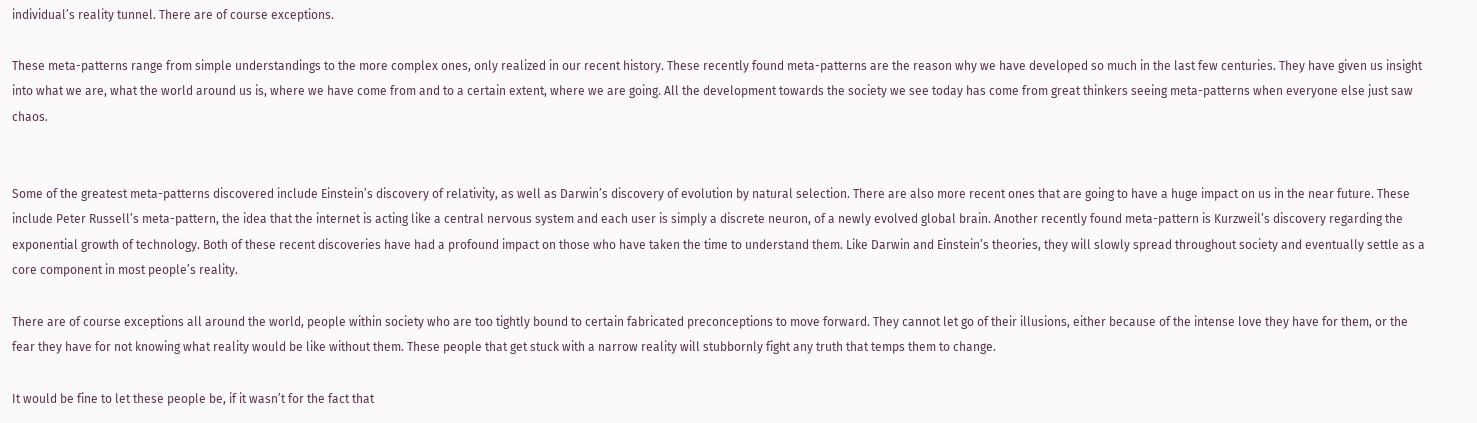individual’s reality tunnel. There are of course exceptions.

These meta-patterns range from simple understandings to the more complex ones, only realized in our recent history. These recently found meta-patterns are the reason why we have developed so much in the last few centuries. They have given us insight into what we are, what the world around us is, where we have come from and to a certain extent, where we are going. All the development towards the society we see today has come from great thinkers seeing meta-patterns when everyone else just saw chaos.


Some of the greatest meta-patterns discovered include Einstein’s discovery of relativity, as well as Darwin’s discovery of evolution by natural selection. There are also more recent ones that are going to have a huge impact on us in the near future. These include Peter Russell’s meta-pattern, the idea that the internet is acting like a central nervous system and each user is simply a discrete neuron, of a newly evolved global brain. Another recently found meta-pattern is Kurzweil’s discovery regarding the exponential growth of technology. Both of these recent discoveries have had a profound impact on those who have taken the time to understand them. Like Darwin and Einstein’s theories, they will slowly spread throughout society and eventually settle as a core component in most people’s reality.

There are of course exceptions all around the world, people within society who are too tightly bound to certain fabricated preconceptions to move forward. They cannot let go of their illusions, either because of the intense love they have for them, or the fear they have for not knowing what reality would be like without them. These people that get stuck with a narrow reality will stubbornly fight any truth that temps them to change.

It would be fine to let these people be, if it wasn’t for the fact that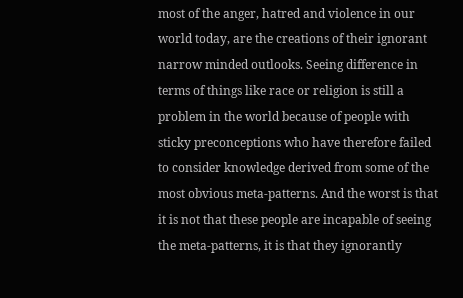most of the anger, hatred and violence in our world today, are the creations of their ignorant narrow minded outlooks. Seeing difference in terms of things like race or religion is still a problem in the world because of people with sticky preconceptions who have therefore failed to consider knowledge derived from some of the most obvious meta-patterns. And the worst is that it is not that these people are incapable of seeing the meta-patterns, it is that they ignorantly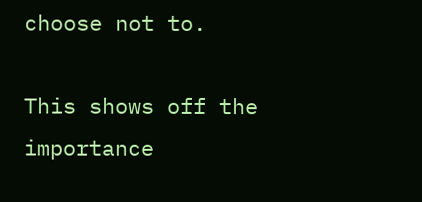choose not to.

This shows off the importance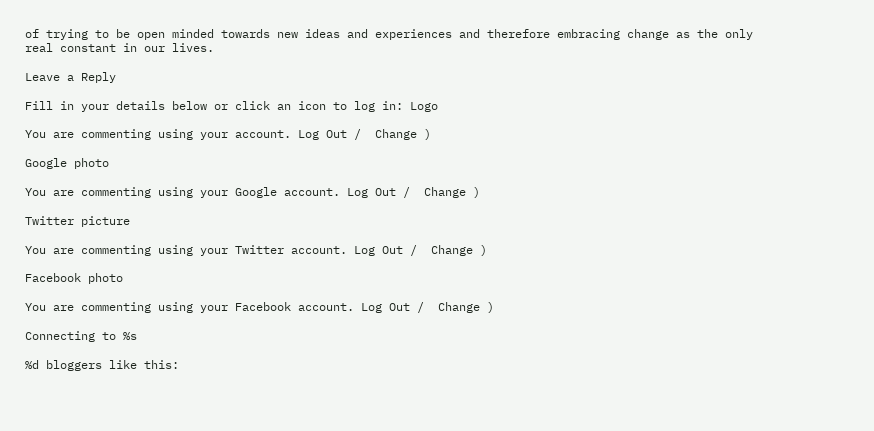of trying to be open minded towards new ideas and experiences and therefore embracing change as the only real constant in our lives.

Leave a Reply

Fill in your details below or click an icon to log in: Logo

You are commenting using your account. Log Out /  Change )

Google photo

You are commenting using your Google account. Log Out /  Change )

Twitter picture

You are commenting using your Twitter account. Log Out /  Change )

Facebook photo

You are commenting using your Facebook account. Log Out /  Change )

Connecting to %s

%d bloggers like this: